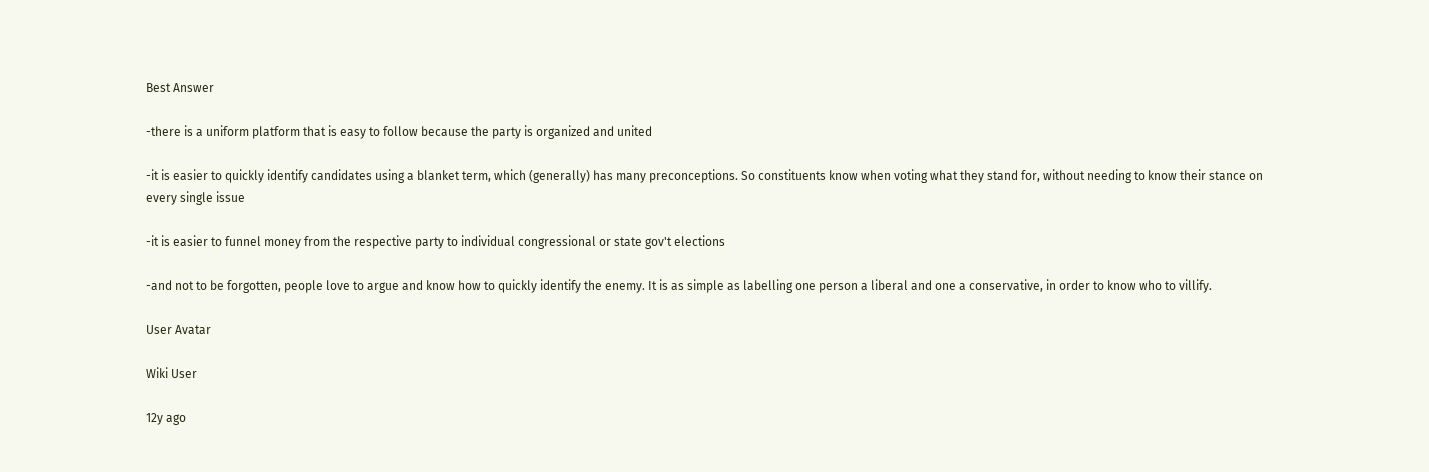Best Answer

-there is a uniform platform that is easy to follow because the party is organized and united

-it is easier to quickly identify candidates using a blanket term, which (generally) has many preconceptions. So constituents know when voting what they stand for, without needing to know their stance on every single issue

-it is easier to funnel money from the respective party to individual congressional or state gov't elections

-and not to be forgotten, people love to argue and know how to quickly identify the enemy. It is as simple as labelling one person a liberal and one a conservative, in order to know who to villify.

User Avatar

Wiki User

12y ago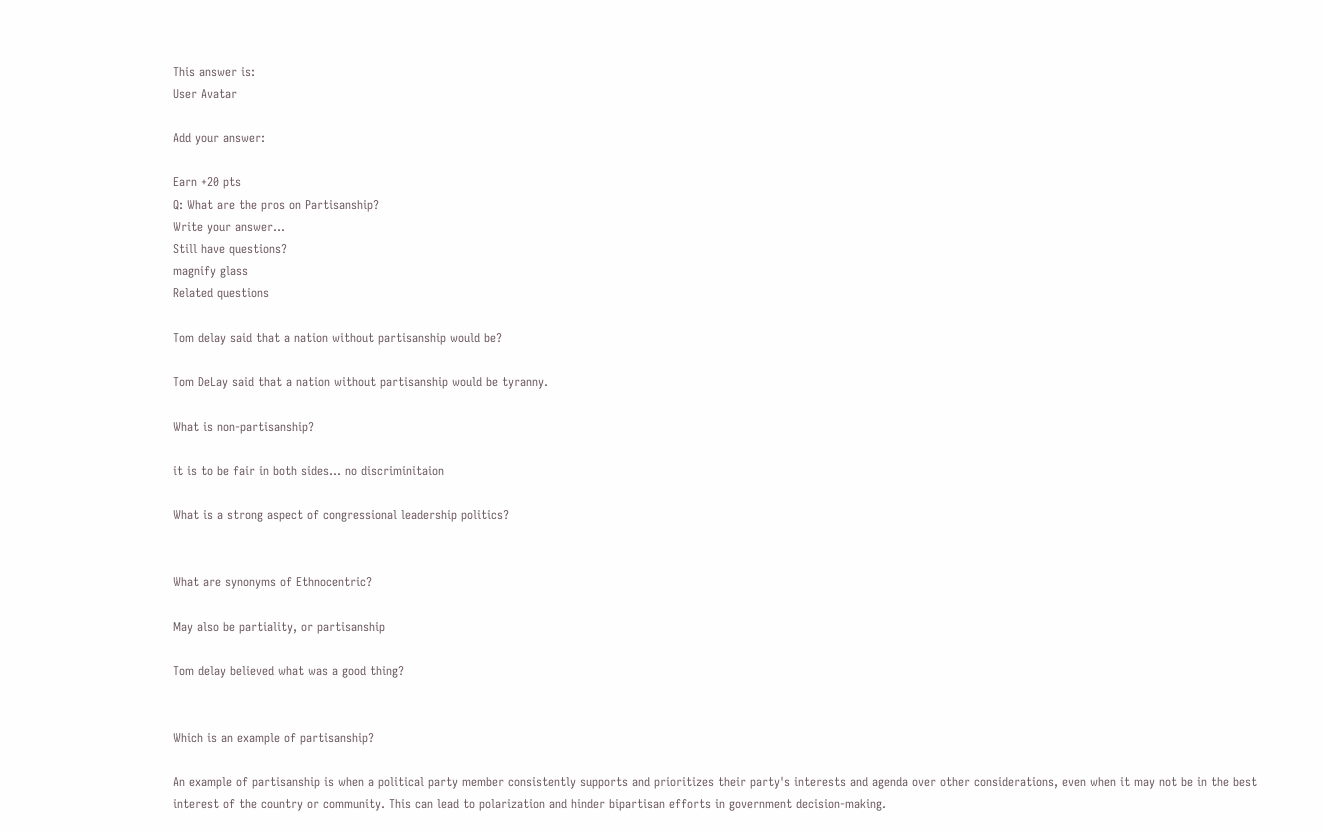This answer is:
User Avatar

Add your answer:

Earn +20 pts
Q: What are the pros on Partisanship?
Write your answer...
Still have questions?
magnify glass
Related questions

Tom delay said that a nation without partisanship would be?

Tom DeLay said that a nation without partisanship would be tyranny.

What is non-partisanship?

it is to be fair in both sides... no discriminitaion

What is a strong aspect of congressional leadership politics?


What are synonyms of Ethnocentric?

May also be partiality, or partisanship

Tom delay believed what was a good thing?


Which is an example of partisanship?

An example of partisanship is when a political party member consistently supports and prioritizes their party's interests and agenda over other considerations, even when it may not be in the best interest of the country or community. This can lead to polarization and hinder bipartisan efforts in government decision-making.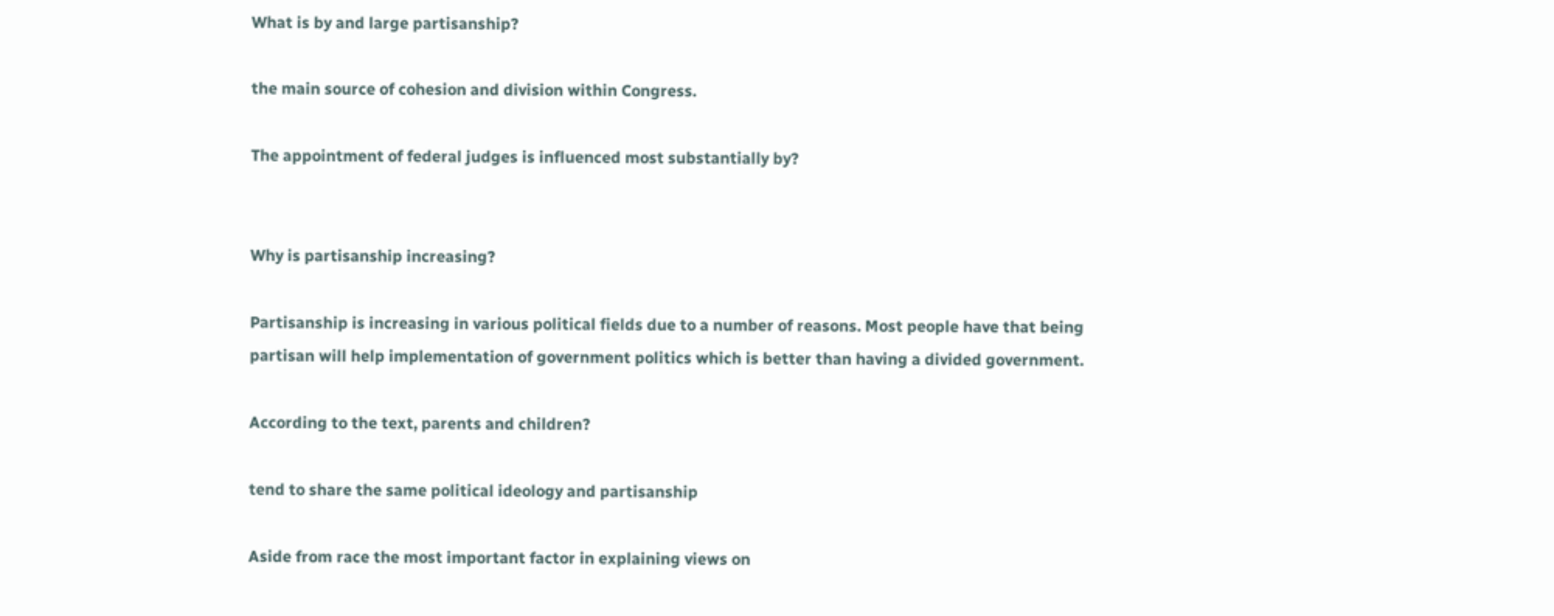What is by and large partisanship?

the main source of cohesion and division within Congress.

The appointment of federal judges is influenced most substantially by?


Why is partisanship increasing?

Partisanship is increasing in various political fields due to a number of reasons. Most people have that being partisan will help implementation of government politics which is better than having a divided government.

According to the text, parents and children?

tend to share the same political ideology and partisanship

Aside from race the most important factor in explaining views on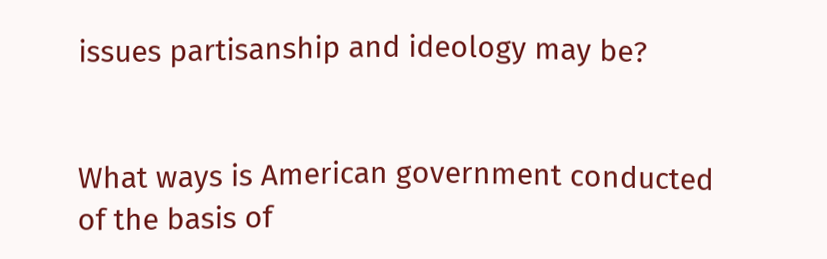issues partisanship and ideology may be?


What ways is American government conducted of the basis of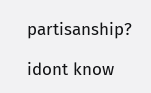partisanship?

idont know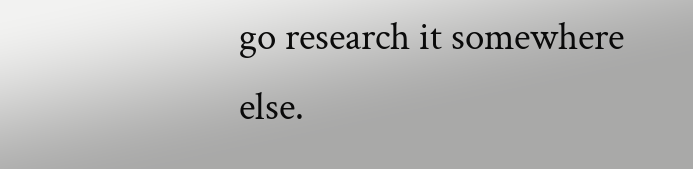go research it somewhere else.